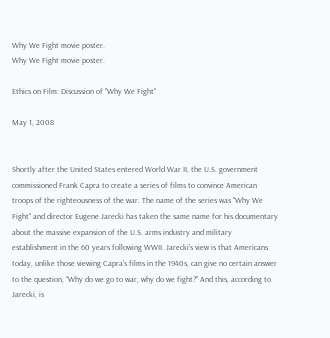Why We Fight movie poster.
Why We Fight movie poster.

Ethics on Film: Discussion of "Why We Fight"

May 1, 2008


Shortly after the United States entered World War II, the U.S. government commissioned Frank Capra to create a series of films to convince American troops of the righteousness of the war. The name of the series was "Why We Fight" and director Eugene Jarecki has taken the same name for his documentary about the massive expansion of the U.S. arms industry and military establishment in the 60 years following WWII. Jarecki's view is that Americans today, unlike those viewing Capra's films in the 1940s, can give no certain answer to the question, "Why do we go to war, why do we fight?" And this, according to Jarecki, is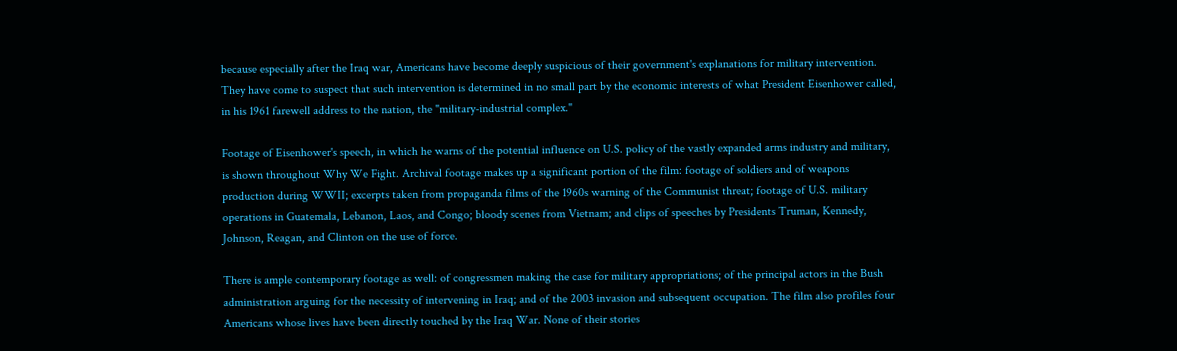because especially after the Iraq war, Americans have become deeply suspicious of their government's explanations for military intervention. They have come to suspect that such intervention is determined in no small part by the economic interests of what President Eisenhower called, in his 1961 farewell address to the nation, the "military-industrial complex."

Footage of Eisenhower's speech, in which he warns of the potential influence on U.S. policy of the vastly expanded arms industry and military, is shown throughout Why We Fight. Archival footage makes up a significant portion of the film: footage of soldiers and of weapons production during WWII; excerpts taken from propaganda films of the 1960s warning of the Communist threat; footage of U.S. military operations in Guatemala, Lebanon, Laos, and Congo; bloody scenes from Vietnam; and clips of speeches by Presidents Truman, Kennedy, Johnson, Reagan, and Clinton on the use of force.

There is ample contemporary footage as well: of congressmen making the case for military appropriations; of the principal actors in the Bush administration arguing for the necessity of intervening in Iraq; and of the 2003 invasion and subsequent occupation. The film also profiles four Americans whose lives have been directly touched by the Iraq War. None of their stories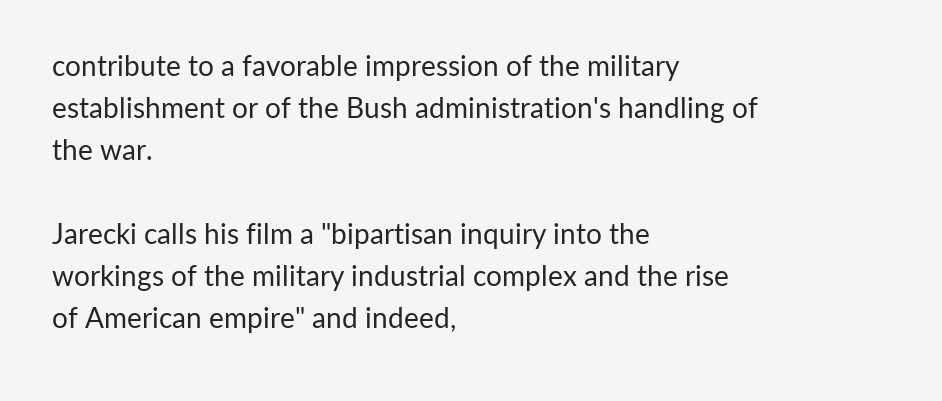contribute to a favorable impression of the military establishment or of the Bush administration's handling of the war.

Jarecki calls his film a "bipartisan inquiry into the workings of the military industrial complex and the rise of American empire" and indeed,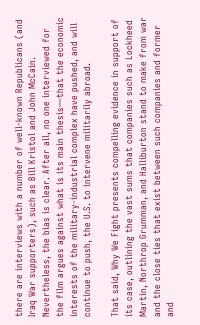there are interviews with a number of well-known Republicans (and Iraq War supporters), such as Bill Kristol and John McCain. Nevertheless, the bias is clear. After all, no one interviewed for the film argues against what is its main thesis—that the economic interests of the military-industrial complex have pushed, and will continue to push, the U.S. to intervene militarily abroad.

That said, Why We Fight presents compelling evidence in support of its case, outlining the vast sums that companies such as Lockheed Martin, Northrop Grumman, and Halliburton stand to make from war and the close ties that exist between such companies and former and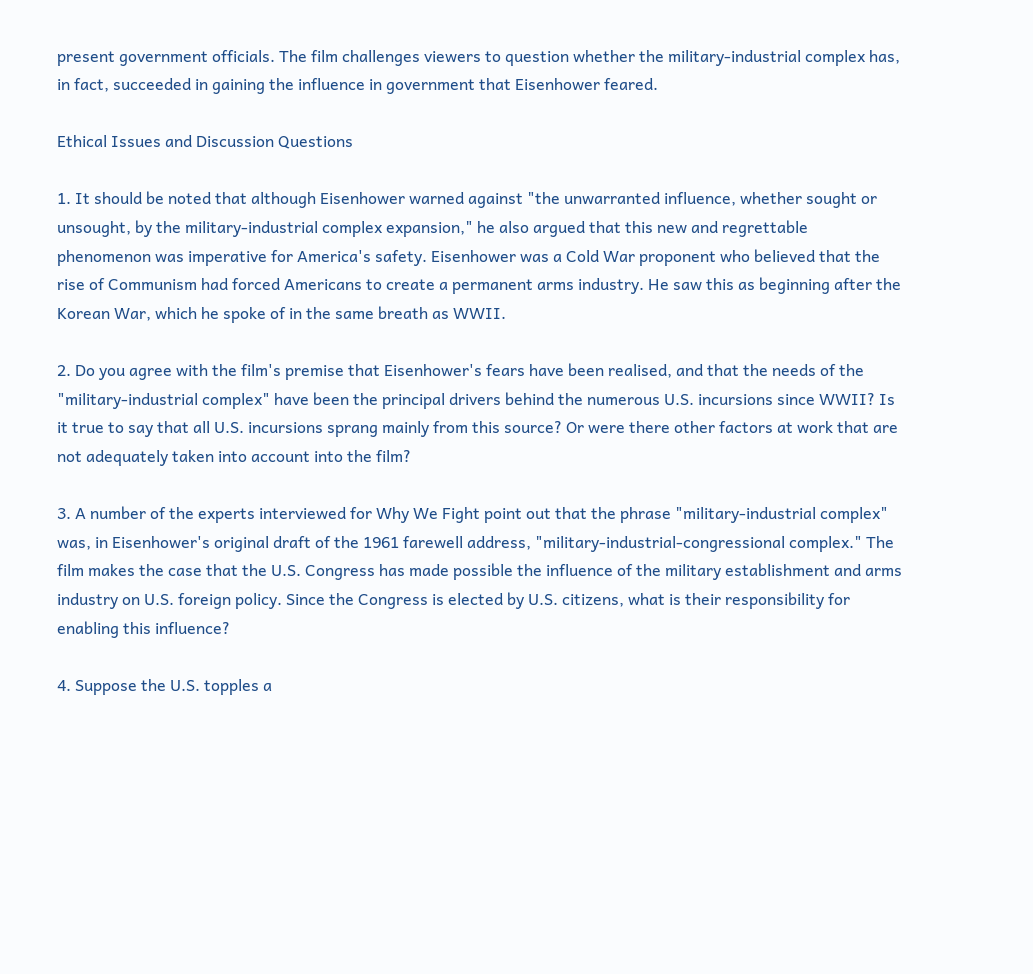present government officials. The film challenges viewers to question whether the military-industrial complex has, in fact, succeeded in gaining the influence in government that Eisenhower feared.

Ethical Issues and Discussion Questions

1. It should be noted that although Eisenhower warned against "the unwarranted influence, whether sought or unsought, by the military-industrial complex expansion," he also argued that this new and regrettable phenomenon was imperative for America's safety. Eisenhower was a Cold War proponent who believed that the rise of Communism had forced Americans to create a permanent arms industry. He saw this as beginning after the Korean War, which he spoke of in the same breath as WWII.

2. Do you agree with the film's premise that Eisenhower's fears have been realised, and that the needs of the "military-industrial complex" have been the principal drivers behind the numerous U.S. incursions since WWII? Is it true to say that all U.S. incursions sprang mainly from this source? Or were there other factors at work that are not adequately taken into account into the film?

3. A number of the experts interviewed for Why We Fight point out that the phrase "military-industrial complex" was, in Eisenhower's original draft of the 1961 farewell address, "military-industrial-congressional complex." The film makes the case that the U.S. Congress has made possible the influence of the military establishment and arms industry on U.S. foreign policy. Since the Congress is elected by U.S. citizens, what is their responsibility for enabling this influence?

4. Suppose the U.S. topples a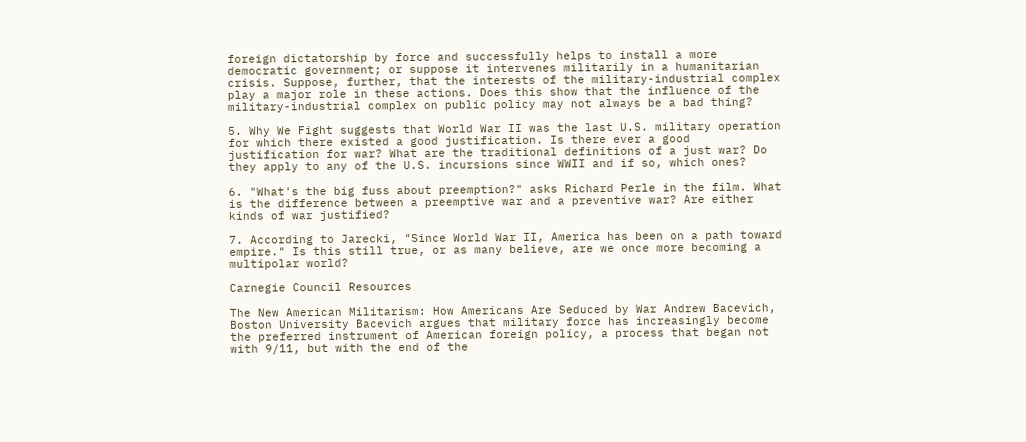foreign dictatorship by force and successfully helps to install a more democratic government; or suppose it intervenes militarily in a humanitarian crisis. Suppose, further, that the interests of the military-industrial complex play a major role in these actions. Does this show that the influence of the military-industrial complex on public policy may not always be a bad thing?

5. Why We Fight suggests that World War II was the last U.S. military operation for which there existed a good justification. Is there ever a good justification for war? What are the traditional definitions of a just war? Do they apply to any of the U.S. incursions since WWII and if so, which ones?

6. "What's the big fuss about preemption?" asks Richard Perle in the film. What is the difference between a preemptive war and a preventive war? Are either kinds of war justified?

7. According to Jarecki, "Since World War II, America has been on a path toward empire." Is this still true, or as many believe, are we once more becoming a multipolar world?

Carnegie Council Resources

The New American Militarism: How Americans Are Seduced by War Andrew Bacevich, Boston University Bacevich argues that military force has increasingly become the preferred instrument of American foreign policy, a process that began not with 9/11, but with the end of the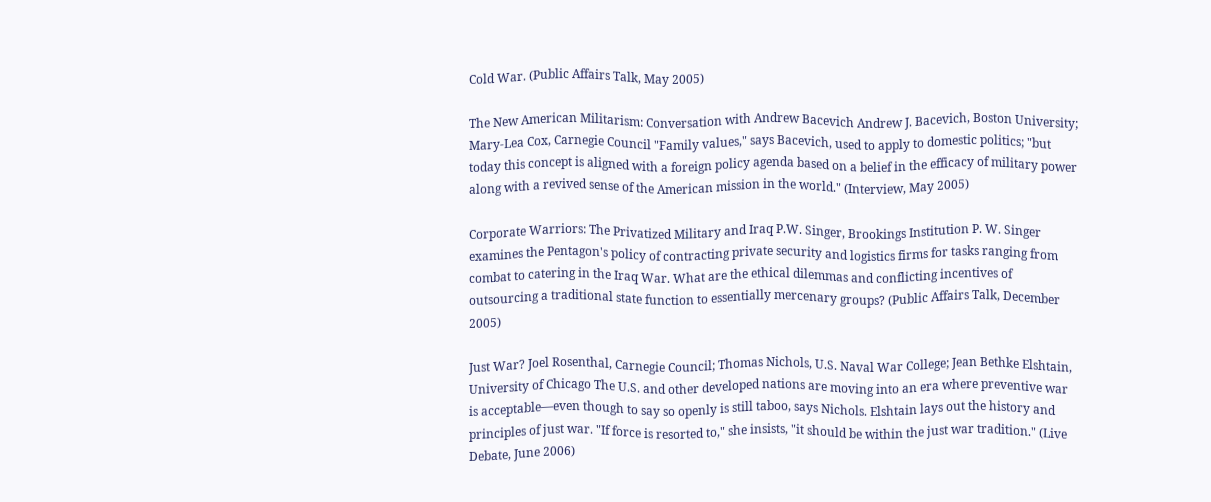Cold War. (Public Affairs Talk, May 2005)

The New American Militarism: Conversation with Andrew Bacevich Andrew J. Bacevich, Boston University; Mary-Lea Cox, Carnegie Council "Family values," says Bacevich, used to apply to domestic politics; "but today this concept is aligned with a foreign policy agenda based on a belief in the efficacy of military power along with a revived sense of the American mission in the world." (Interview, May 2005)

Corporate Warriors: The Privatized Military and Iraq P.W. Singer, Brookings Institution P. W. Singer examines the Pentagon's policy of contracting private security and logistics firms for tasks ranging from combat to catering in the Iraq War. What are the ethical dilemmas and conflicting incentives of outsourcing a traditional state function to essentially mercenary groups? (Public Affairs Talk, December 2005)

Just War? Joel Rosenthal, Carnegie Council; Thomas Nichols, U.S. Naval War College; Jean Bethke Elshtain, University of Chicago The U.S. and other developed nations are moving into an era where preventive war is acceptable—even though to say so openly is still taboo, says Nichols. Elshtain lays out the history and principles of just war. "If force is resorted to," she insists, "it should be within the just war tradition." (Live Debate, June 2006)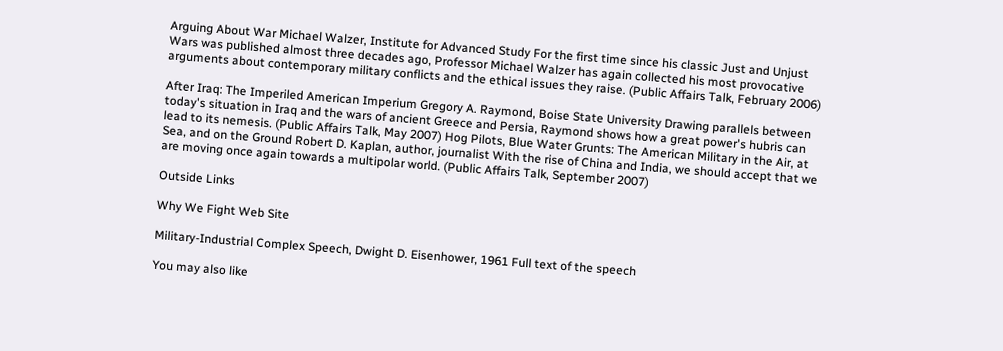Arguing About War Michael Walzer, Institute for Advanced Study For the first time since his classic Just and Unjust Wars was published almost three decades ago, Professor Michael Walzer has again collected his most provocative arguments about contemporary military conflicts and the ethical issues they raise. (Public Affairs Talk, February 2006)

After Iraq: The Imperiled American Imperium Gregory A. Raymond, Boise State University Drawing parallels between today's situation in Iraq and the wars of ancient Greece and Persia, Raymond shows how a great power's hubris can lead to its nemesis. (Public Affairs Talk, May 2007) Hog Pilots, Blue Water Grunts: The American Military in the Air, at Sea, and on the Ground Robert D. Kaplan, author, journalist With the rise of China and India, we should accept that we are moving once again towards a multipolar world. (Public Affairs Talk, September 2007)

Outside Links

Why We Fight Web Site

Military-Industrial Complex Speech, Dwight D. Eisenhower, 1961 Full text of the speech

You may also like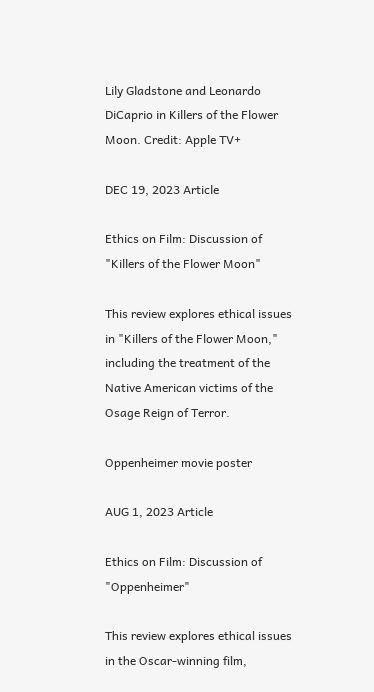Lily Gladstone and Leonardo DiCaprio in Killers of the Flower Moon. Credit: Apple TV+

DEC 19, 2023 Article

Ethics on Film: Discussion of "Killers of the Flower Moon"

This review explores ethical issues in "Killers of the Flower Moon," including the treatment of the Native American victims of the Osage Reign of Terror.

Oppenheimer movie poster

AUG 1, 2023 Article

Ethics on Film: Discussion of "Oppenheimer"

This review explores ethical issues in the Oscar-winning film,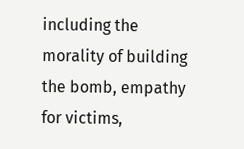including the morality of building the bomb, empathy for victims,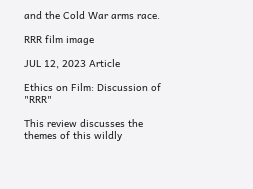and the Cold War arms race.

RRR film image

JUL 12, 2023 Article

Ethics on Film: Discussion of "RRR"

This review discusses the themes of this wildly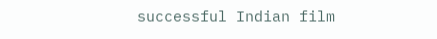successful Indian film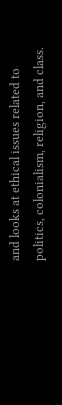and looks at ethical issues related to politics, colonialism, religion, and class.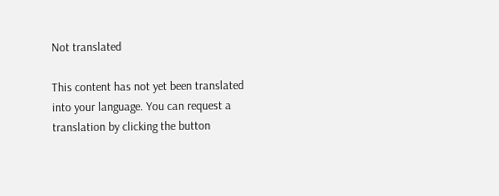Not translated

This content has not yet been translated into your language. You can request a translation by clicking the button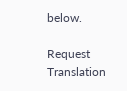below.

Request Translation